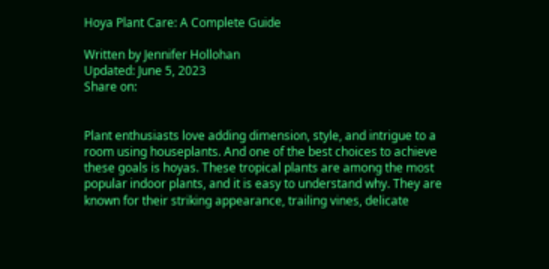Hoya Plant Care: A Complete Guide

Written by Jennifer Hollohan
Updated: June 5, 2023
Share on:


Plant enthusiasts love adding dimension, style, and intrigue to a room using houseplants. And one of the best choices to achieve these goals is hoyas. These tropical plants are among the most popular indoor plants, and it is easy to understand why. They are known for their striking appearance, trailing vines, delicate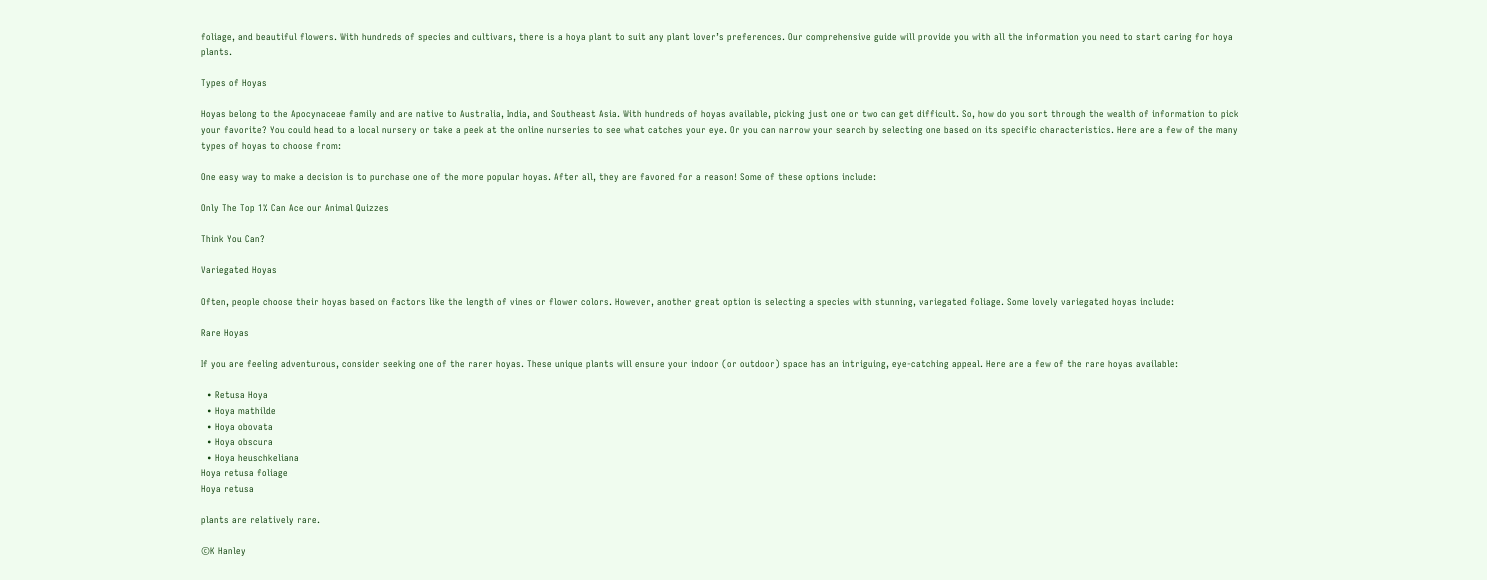foliage, and beautiful flowers. With hundreds of species and cultivars, there is a hoya plant to suit any plant lover’s preferences. Our comprehensive guide will provide you with all the information you need to start caring for hoya plants.

Types of Hoyas

Hoyas belong to the Apocynaceae family and are native to Australia, India, and Southeast Asia. With hundreds of hoyas available, picking just one or two can get difficult. So, how do you sort through the wealth of information to pick your favorite? You could head to a local nursery or take a peek at the online nurseries to see what catches your eye. Or you can narrow your search by selecting one based on its specific characteristics. Here are a few of the many types of hoyas to choose from:

One easy way to make a decision is to purchase one of the more popular hoyas. After all, they are favored for a reason! Some of these options include:

Only The Top 1% Can Ace our Animal Quizzes

Think You Can?

Variegated Hoyas

Often, people choose their hoyas based on factors like the length of vines or flower colors. However, another great option is selecting a species with stunning, variegated foliage. Some lovely variegated hoyas include:

Rare Hoyas

If you are feeling adventurous, consider seeking one of the rarer hoyas. These unique plants will ensure your indoor (or outdoor) space has an intriguing, eye-catching appeal. Here are a few of the rare hoyas available:

  • Retusa Hoya
  • Hoya mathilde
  • Hoya obovata
  • Hoya obscura
  • Hoya heuschkeliana
Hoya retusa foliage
Hoya retusa

plants are relatively rare.

©K Hanley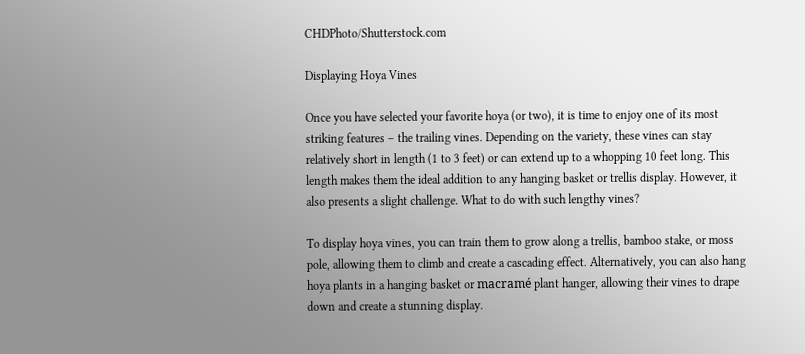CHDPhoto/Shutterstock.com

Displaying Hoya Vines

Once you have selected your favorite hoya (or two), it is time to enjoy one of its most striking features – the trailing vines. Depending on the variety, these vines can stay relatively short in length (1 to 3 feet) or can extend up to a whopping 10 feet long. This length makes them the ideal addition to any hanging basket or trellis display. However, it also presents a slight challenge. What to do with such lengthy vines?

To display hoya vines, you can train them to grow along a trellis, bamboo stake, or moss pole, allowing them to climb and create a cascading effect. Alternatively, you can also hang hoya plants in a hanging basket or macramé plant hanger, allowing their vines to drape down and create a stunning display.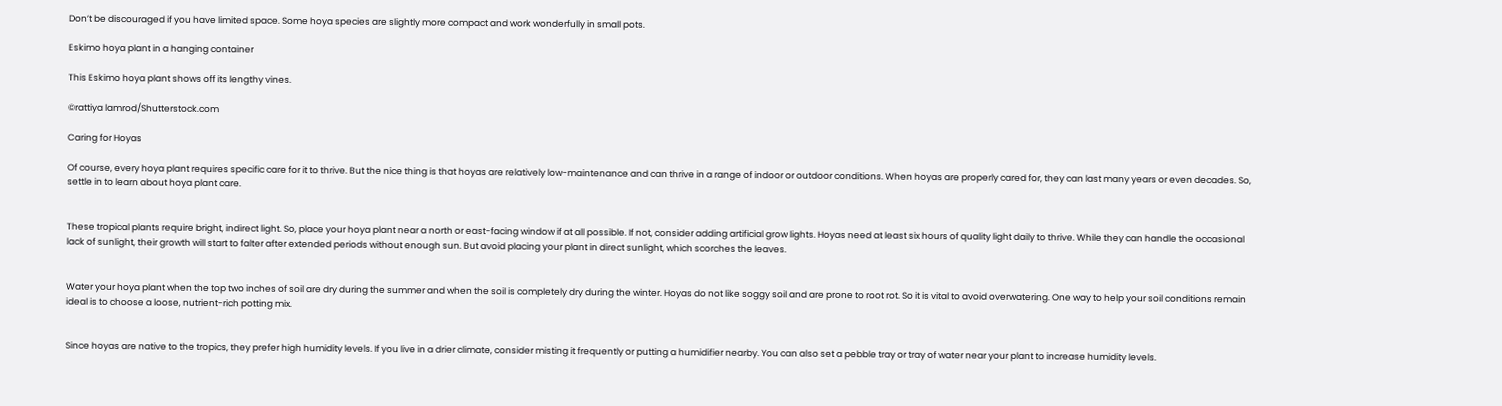Don’t be discouraged if you have limited space. Some hoya species are slightly more compact and work wonderfully in small pots.

Eskimo hoya plant in a hanging container

This Eskimo hoya plant shows off its lengthy vines.

©rattiya lamrod/Shutterstock.com

Caring for Hoyas

Of course, every hoya plant requires specific care for it to thrive. But the nice thing is that hoyas are relatively low-maintenance and can thrive in a range of indoor or outdoor conditions. When hoyas are properly cared for, they can last many years or even decades. So, settle in to learn about hoya plant care.


These tropical plants require bright, indirect light. So, place your hoya plant near a north or east-facing window if at all possible. If not, consider adding artificial grow lights. Hoyas need at least six hours of quality light daily to thrive. While they can handle the occasional lack of sunlight, their growth will start to falter after extended periods without enough sun. But avoid placing your plant in direct sunlight, which scorches the leaves.


Water your hoya plant when the top two inches of soil are dry during the summer and when the soil is completely dry during the winter. Hoyas do not like soggy soil and are prone to root rot. So it is vital to avoid overwatering. One way to help your soil conditions remain ideal is to choose a loose, nutrient-rich potting mix.


Since hoyas are native to the tropics, they prefer high humidity levels. If you live in a drier climate, consider misting it frequently or putting a humidifier nearby. You can also set a pebble tray or tray of water near your plant to increase humidity levels.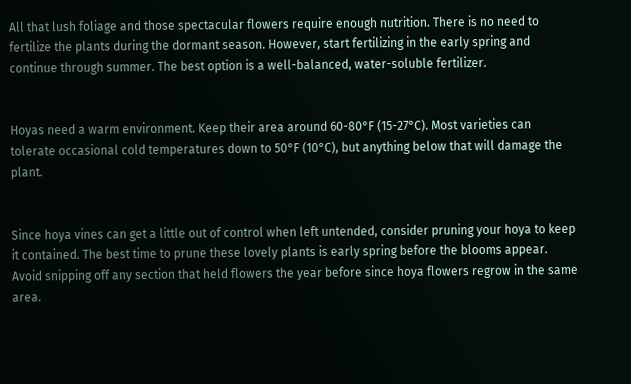All that lush foliage and those spectacular flowers require enough nutrition. There is no need to fertilize the plants during the dormant season. However, start fertilizing in the early spring and continue through summer. The best option is a well-balanced, water-soluble fertilizer.


Hoyas need a warm environment. Keep their area around 60-80°F (15-27°C). Most varieties can tolerate occasional cold temperatures down to 50°F (10°C), but anything below that will damage the plant.


Since hoya vines can get a little out of control when left untended, consider pruning your hoya to keep it contained. The best time to prune these lovely plants is early spring before the blooms appear. Avoid snipping off any section that held flowers the year before since hoya flowers regrow in the same area.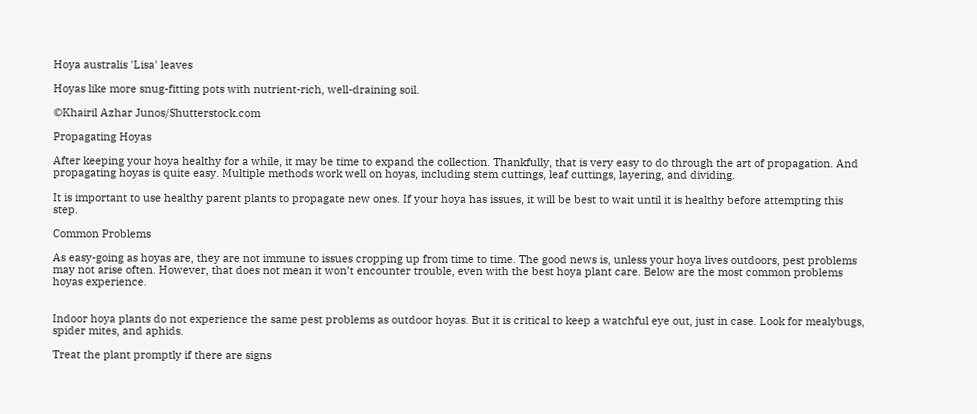Hoya australis 'Lisa' leaves

Hoyas like more snug-fitting pots with nutrient-rich, well-draining soil.

©Khairil Azhar Junos/Shutterstock.com

Propagating Hoyas

After keeping your hoya healthy for a while, it may be time to expand the collection. Thankfully, that is very easy to do through the art of propagation. And propagating hoyas is quite easy. Multiple methods work well on hoyas, including stem cuttings, leaf cuttings, layering, and dividing.

It is important to use healthy parent plants to propagate new ones. If your hoya has issues, it will be best to wait until it is healthy before attempting this step.

Common Problems

As easy-going as hoyas are, they are not immune to issues cropping up from time to time. The good news is, unless your hoya lives outdoors, pest problems may not arise often. However, that does not mean it won’t encounter trouble, even with the best hoya plant care. Below are the most common problems hoyas experience.


Indoor hoya plants do not experience the same pest problems as outdoor hoyas. But it is critical to keep a watchful eye out, just in case. Look for mealybugs, spider mites, and aphids.

Treat the plant promptly if there are signs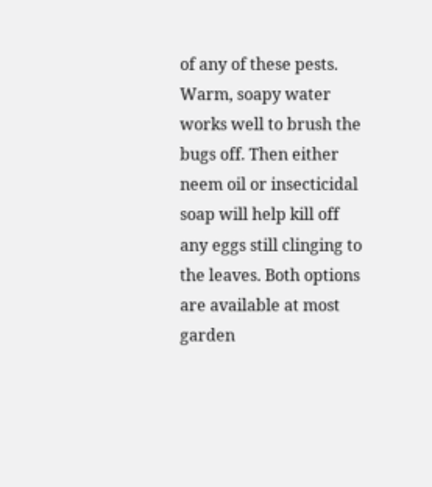of any of these pests. Warm, soapy water works well to brush the bugs off. Then either neem oil or insecticidal soap will help kill off any eggs still clinging to the leaves. Both options are available at most garden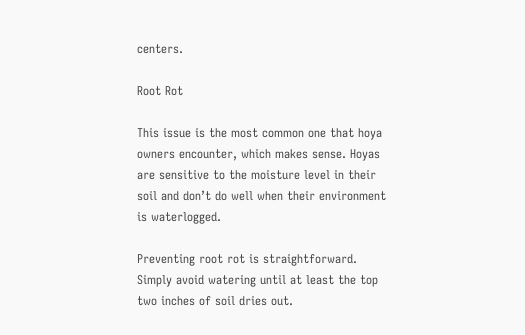centers.

Root Rot

This issue is the most common one that hoya owners encounter, which makes sense. Hoyas are sensitive to the moisture level in their soil and don’t do well when their environment is waterlogged.

Preventing root rot is straightforward. Simply avoid watering until at least the top two inches of soil dries out.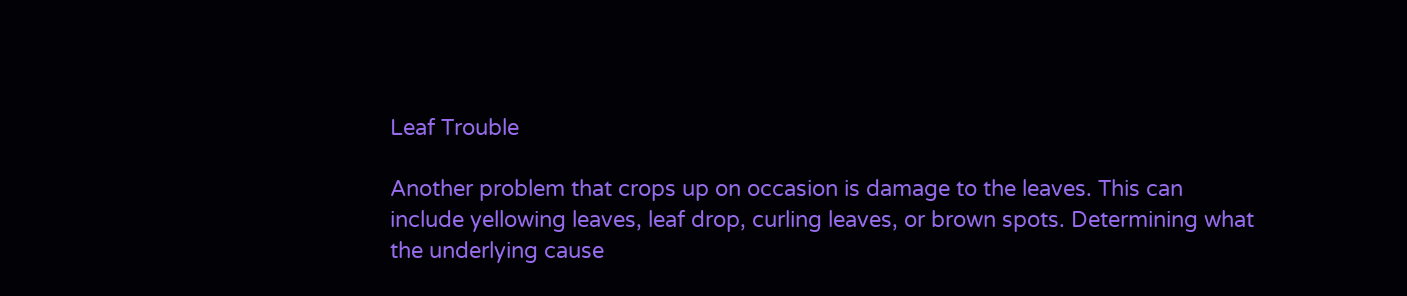Leaf Trouble

Another problem that crops up on occasion is damage to the leaves. This can include yellowing leaves, leaf drop, curling leaves, or brown spots. Determining what the underlying cause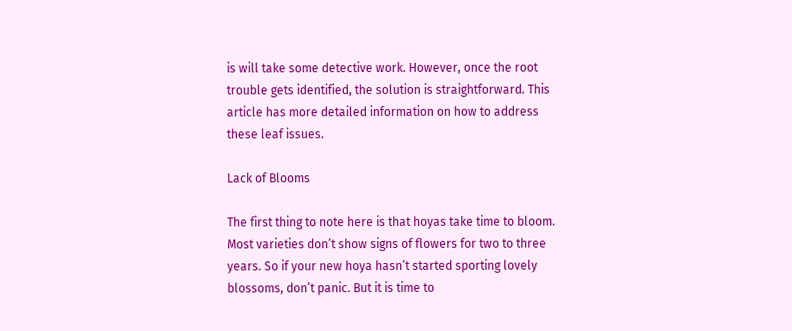is will take some detective work. However, once the root trouble gets identified, the solution is straightforward. This article has more detailed information on how to address these leaf issues.

Lack of Blooms

The first thing to note here is that hoyas take time to bloom. Most varieties don’t show signs of flowers for two to three years. So if your new hoya hasn’t started sporting lovely blossoms, don’t panic. But it is time to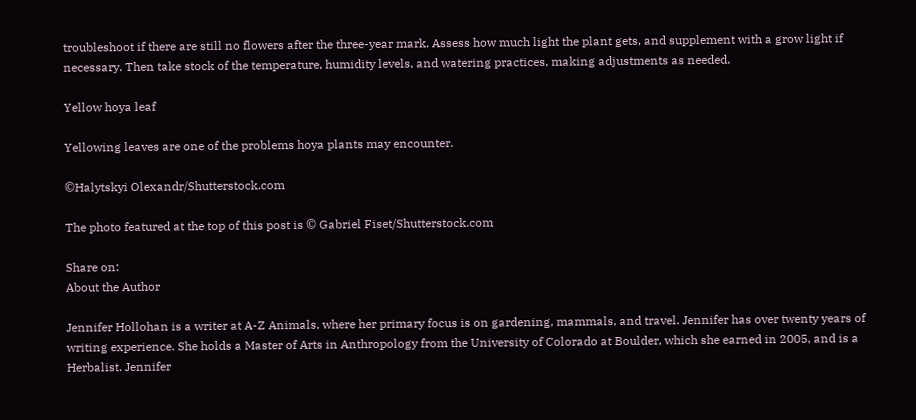troubleshoot if there are still no flowers after the three-year mark. Assess how much light the plant gets, and supplement with a grow light if necessary. Then take stock of the temperature, humidity levels, and watering practices, making adjustments as needed.

Yellow hoya leaf

Yellowing leaves are one of the problems hoya plants may encounter.

©Halytskyi Olexandr/Shutterstock.com

The photo featured at the top of this post is © Gabriel Fiset/Shutterstock.com

Share on:
About the Author

Jennifer Hollohan is a writer at A-Z Animals, where her primary focus is on gardening, mammals, and travel. Jennifer has over twenty years of writing experience. She holds a Master of Arts in Anthropology from the University of Colorado at Boulder, which she earned in 2005, and is a Herbalist. Jennifer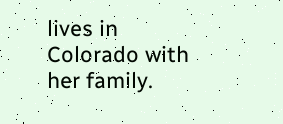lives in Colorado with her family.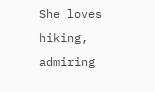She loves hiking, admiring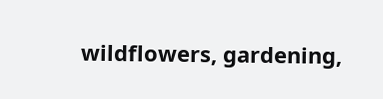wildflowers, gardening,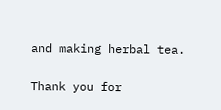and making herbal tea.

Thank you for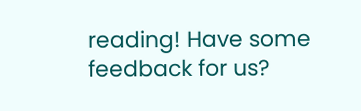reading! Have some feedback for us?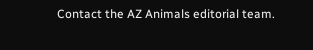Contact the AZ Animals editorial team.